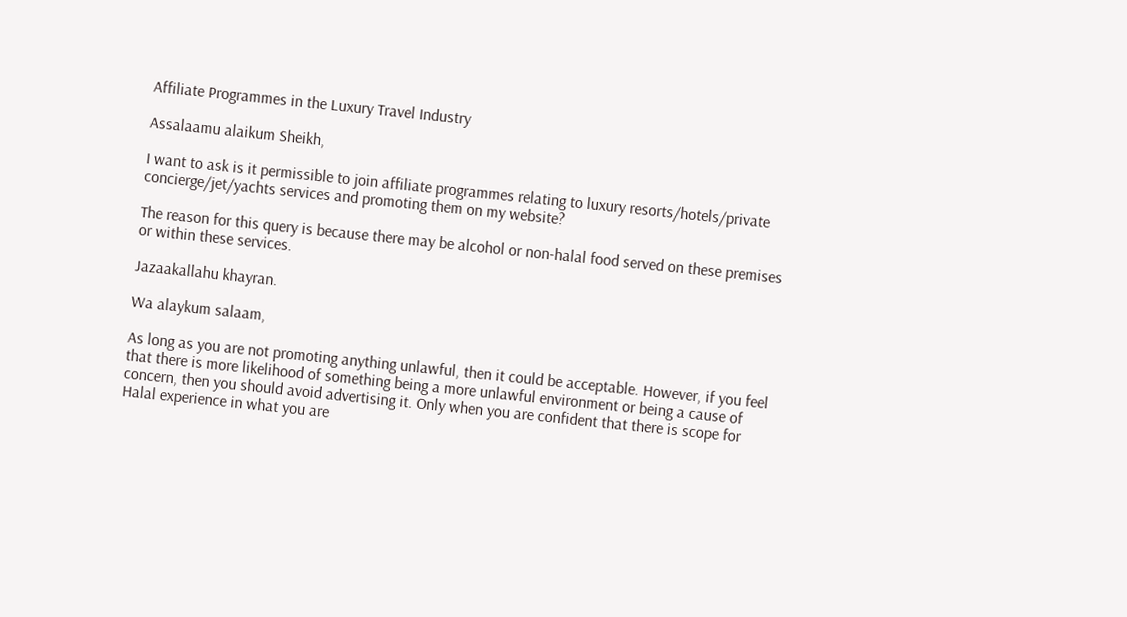Affiliate Programmes in the Luxury Travel Industry

Assalaamu alaikum Sheikh,

I want to ask is it permissible to join affiliate programmes relating to luxury resorts/hotels/private concierge/jet/yachts services and promoting them on my website?

The reason for this query is because there may be alcohol or non-halal food served on these premises or within these services.

Jazaakallahu khayran.

Wa alaykum salaam,

As long as you are not promoting anything unlawful, then it could be acceptable. However, if you feel that there is more likelihood of something being a more unlawful environment or being a cause of concern, then you should avoid advertising it. Only when you are confident that there is scope for Halal experience in what you are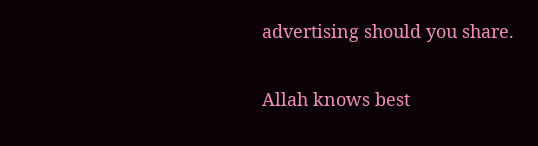advertising should you share.

Allah knows best